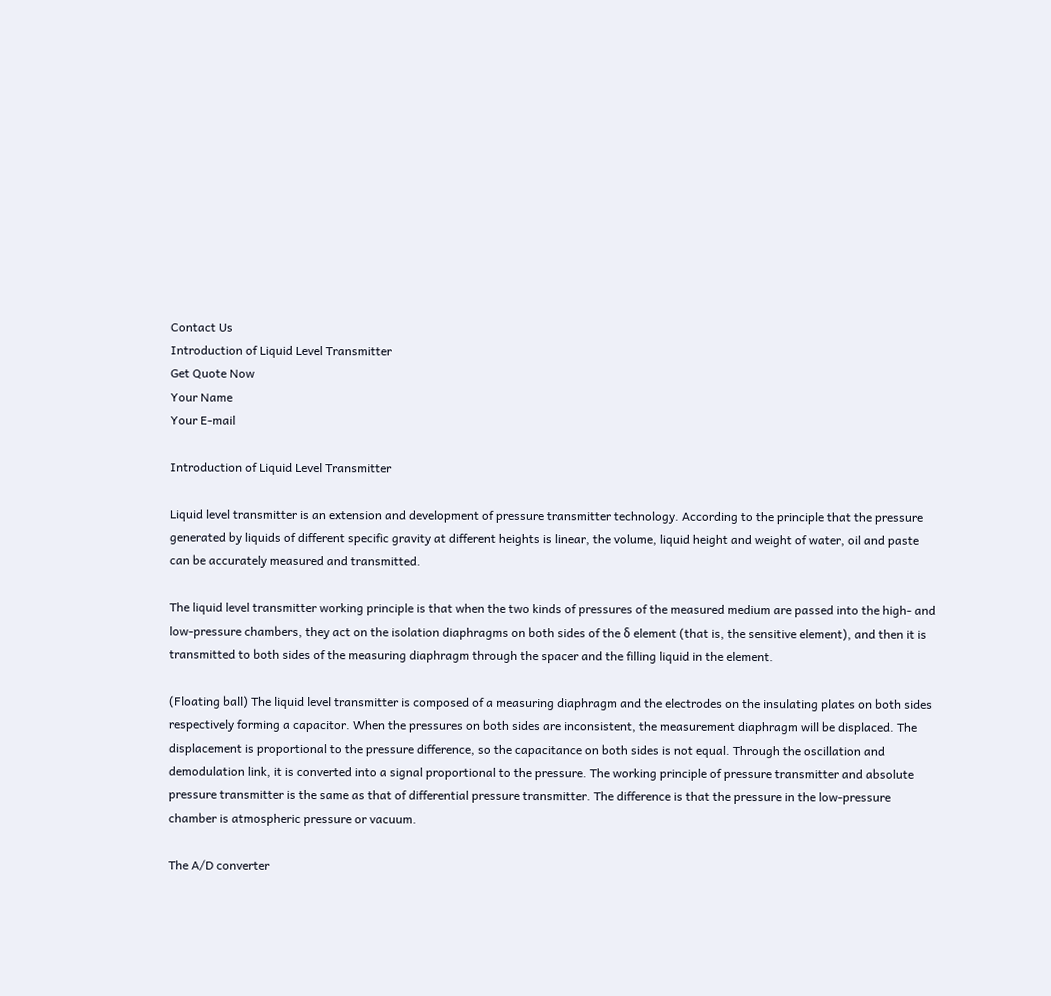Contact Us
Introduction of Liquid Level Transmitter
Get Quote Now
Your Name
Your E-mail

Introduction of Liquid Level Transmitter

Liquid level transmitter is an extension and development of pressure transmitter technology. According to the principle that the pressure generated by liquids of different specific gravity at different heights is linear, the volume, liquid height and weight of water, oil and paste can be accurately measured and transmitted.

The liquid level transmitter working principle is that when the two kinds of pressures of the measured medium are passed into the high- and low-pressure chambers, they act on the isolation diaphragms on both sides of the δ element (that is, the sensitive element), and then it is transmitted to both sides of the measuring diaphragm through the spacer and the filling liquid in the element.

(Floating ball) The liquid level transmitter is composed of a measuring diaphragm and the electrodes on the insulating plates on both sides respectively forming a capacitor. When the pressures on both sides are inconsistent, the measurement diaphragm will be displaced. The displacement is proportional to the pressure difference, so the capacitance on both sides is not equal. Through the oscillation and demodulation link, it is converted into a signal proportional to the pressure. The working principle of pressure transmitter and absolute pressure transmitter is the same as that of differential pressure transmitter. The difference is that the pressure in the low-pressure chamber is atmospheric pressure or vacuum.

The A/D converter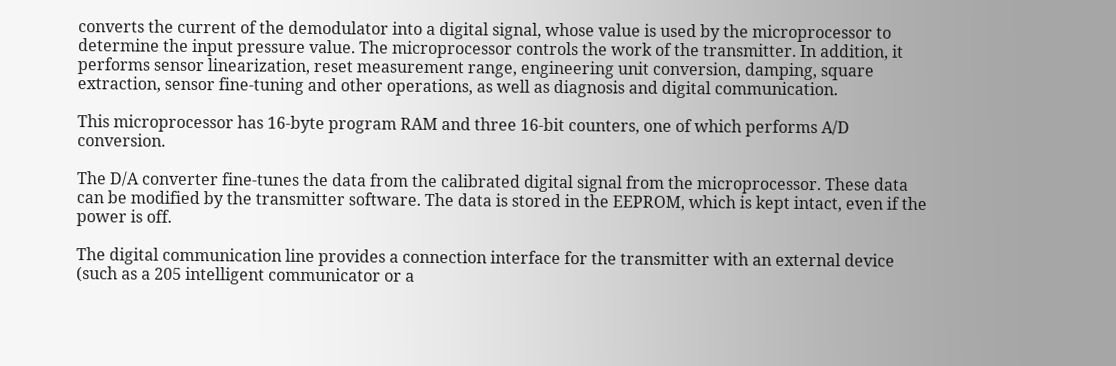converts the current of the demodulator into a digital signal, whose value is used by the microprocessor to determine the input pressure value. The microprocessor controls the work of the transmitter. In addition, it performs sensor linearization, reset measurement range, engineering unit conversion, damping, square extraction, sensor fine-tuning and other operations, as well as diagnosis and digital communication.

This microprocessor has 16-byte program RAM and three 16-bit counters, one of which performs A/D conversion.

The D/A converter fine-tunes the data from the calibrated digital signal from the microprocessor. These data can be modified by the transmitter software. The data is stored in the EEPROM, which is kept intact, even if the power is off.

The digital communication line provides a connection interface for the transmitter with an external device (such as a 205 intelligent communicator or a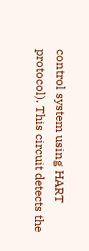control system using HART protocol). This circuit detects the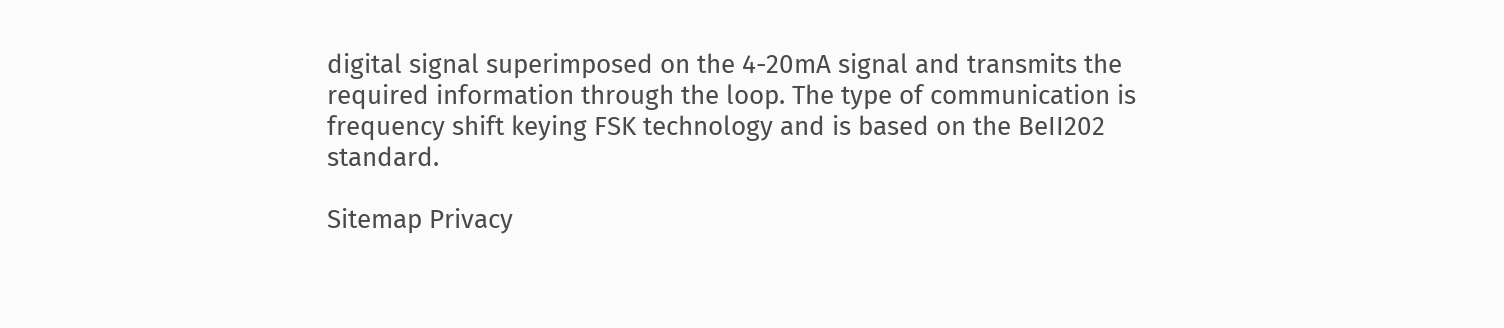digital signal superimposed on the 4-20mA signal and transmits the required information through the loop. The type of communication is frequency shift keying FSK technology and is based on the BeII202 standard.

Sitemap Privacy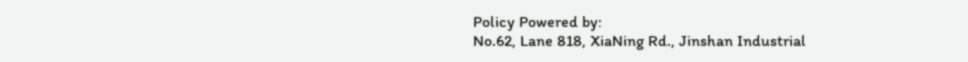Policy Powered by:
No.62, Lane 818, XiaNing Rd., Jinshan Industrial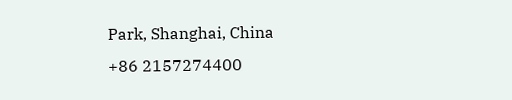Park, Shanghai, China
+86 2157274400